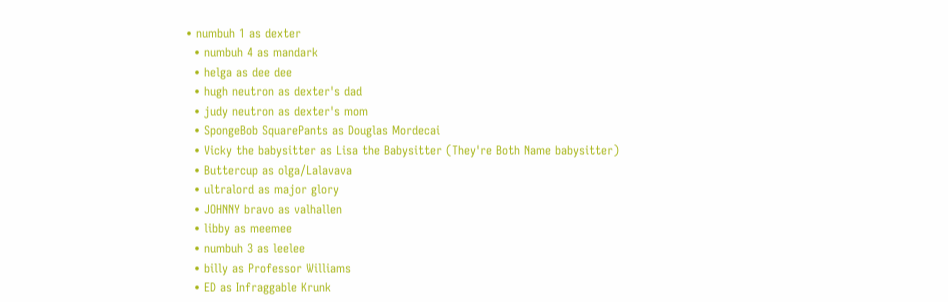• numbuh 1 as dexter
  • numbuh 4 as mandark
  • helga as dee dee
  • hugh neutron as dexter's dad
  • judy neutron as dexter's mom
  • SpongeBob SquarePants as Douglas Mordecai
  • Vicky the babysitter as Lisa the Babysitter (They're Both Name babysitter)
  • Buttercup as olga/Lalavava
  • ultralord as major glory
  • JOHNNY bravo as valhallen
  • libby as meemee
  • numbuh 3 as leelee
  • billy as Professor Williams
  • ED as Infraggable Krunk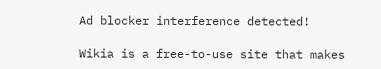Ad blocker interference detected!

Wikia is a free-to-use site that makes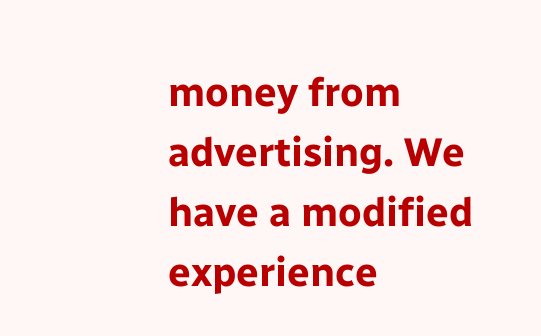money from advertising. We have a modified experience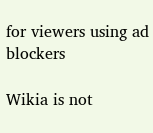for viewers using ad blockers

Wikia is not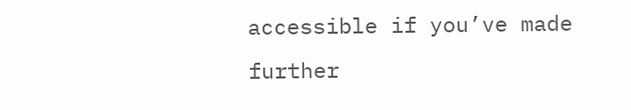accessible if you’ve made further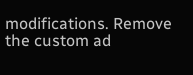modifications. Remove the custom ad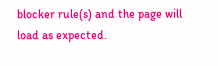blocker rule(s) and the page will load as expected.